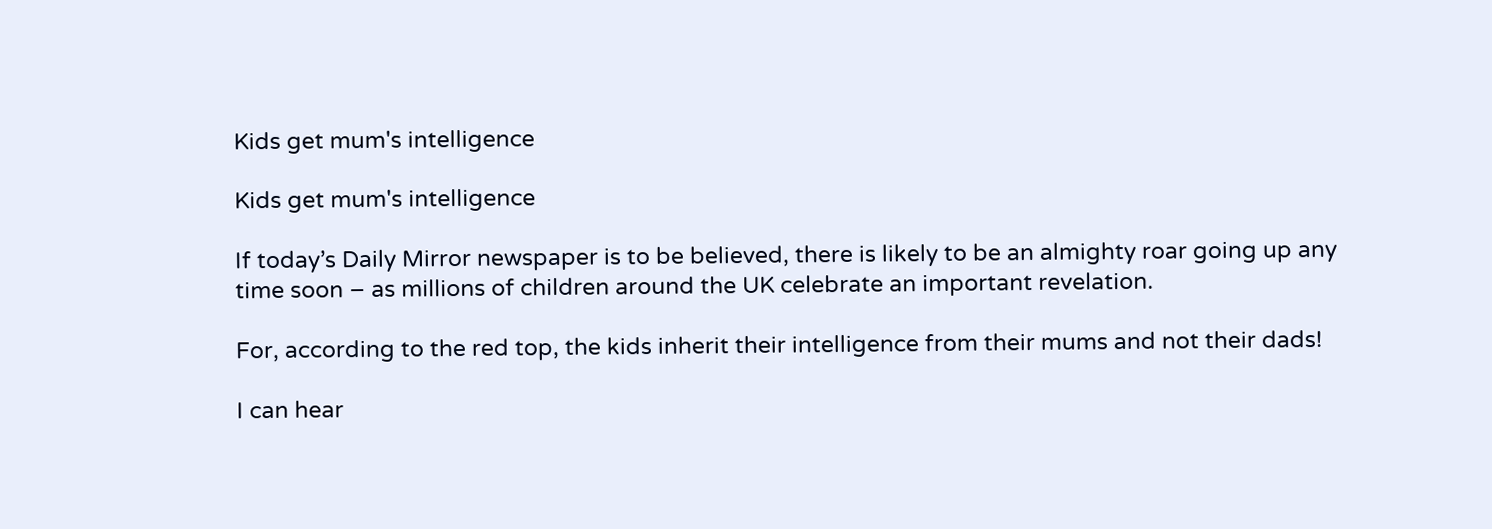Kids get mum's intelligence

Kids get mum's intelligence

If today’s Daily Mirror newspaper is to be believed, there is likely to be an almighty roar going up any time soon – as millions of children around the UK celebrate an important revelation.

For, according to the red top, the kids inherit their intelligence from their mums and not their dads!

I can hear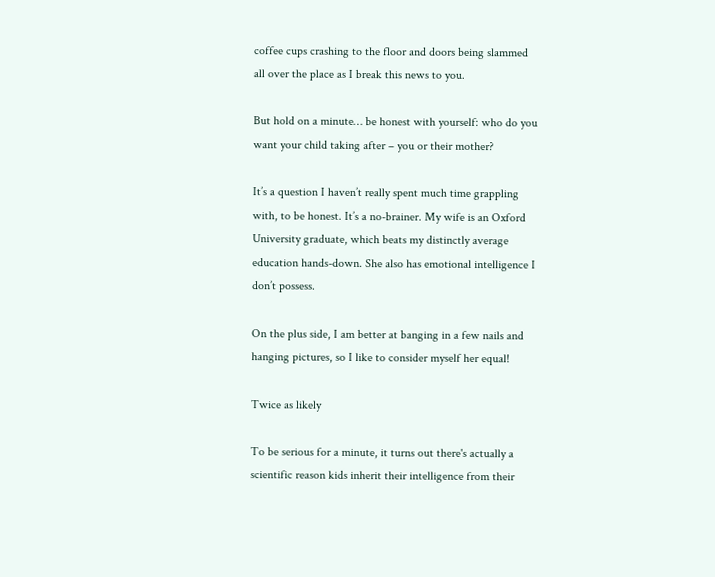coffee cups crashing to the floor and doors being slammed all over the place as I break this news to you.

But hold on a minute… be honest with yourself: who do you want your child taking after – you or their mother?

It’s a question I haven’t really spent much time grappling with, to be honest. It’s a no-brainer. My wife is an Oxford University graduate, which beats my distinctly average education hands-down. She also has emotional intelligence I don’t possess.

On the plus side, I am better at banging in a few nails and hanging pictures, so I like to consider myself her equal!

Twice as likely

To be serious for a minute, it turns out there's actually a scientific reason kids inherit their intelligence from their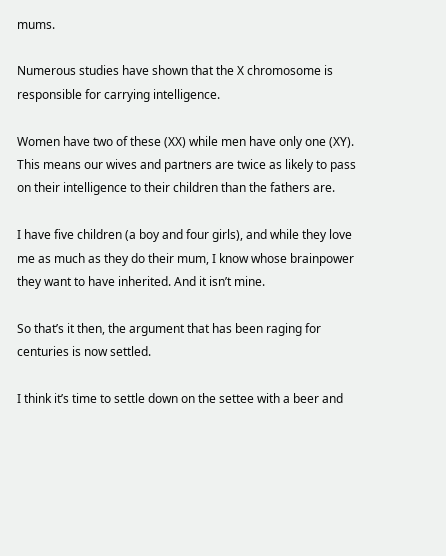mums.

Numerous studies have shown that the X chromosome is responsible for carrying intelligence.

Women have two of these (XX) while men have only one (XY). This means our wives and partners are twice as likely to pass on their intelligence to their children than the fathers are.

I have five children (a boy and four girls), and while they love me as much as they do their mum, I know whose brainpower they want to have inherited. And it isn’t mine.

So that’s it then, the argument that has been raging for centuries is now settled.

I think it’s time to settle down on the settee with a beer and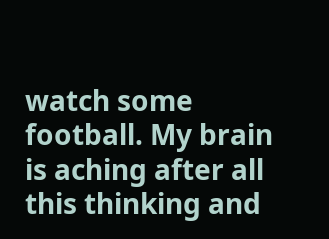watch some football. My brain is aching after all this thinking and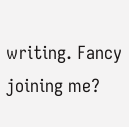writing. Fancy joining me?